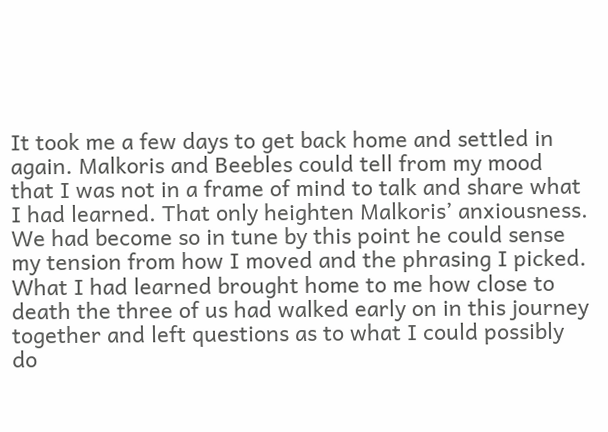It took me a few days to get back home and settled in again. Malkoris and Beebles could tell from my mood that I was not in a frame of mind to talk and share what I had learned. That only heighten Malkoris’ anxiousness. We had become so in tune by this point he could sense my tension from how I moved and the phrasing I picked. What I had learned brought home to me how close to death the three of us had walked early on in this journey together and left questions as to what I could possibly do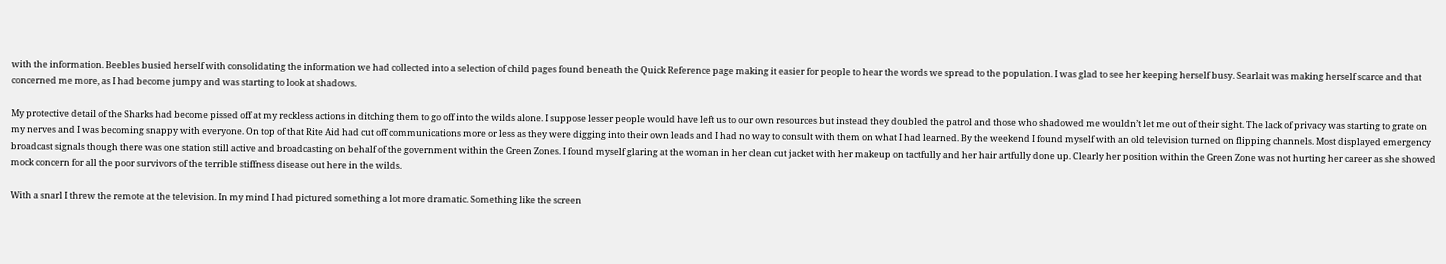with the information. Beebles busied herself with consolidating the information we had collected into a selection of child pages found beneath the Quick Reference page making it easier for people to hear the words we spread to the population. I was glad to see her keeping herself busy. Searlait was making herself scarce and that concerned me more, as I had become jumpy and was starting to look at shadows.

My protective detail of the Sharks had become pissed off at my reckless actions in ditching them to go off into the wilds alone. I suppose lesser people would have left us to our own resources but instead they doubled the patrol and those who shadowed me wouldn’t let me out of their sight. The lack of privacy was starting to grate on my nerves and I was becoming snappy with everyone. On top of that Rite Aid had cut off communications more or less as they were digging into their own leads and I had no way to consult with them on what I had learned. By the weekend I found myself with an old television turned on flipping channels. Most displayed emergency broadcast signals though there was one station still active and broadcasting on behalf of the government within the Green Zones. I found myself glaring at the woman in her clean cut jacket with her makeup on tactfully and her hair artfully done up. Clearly her position within the Green Zone was not hurting her career as she showed mock concern for all the poor survivors of the terrible stiffness disease out here in the wilds.

With a snarl I threw the remote at the television. In my mind I had pictured something a lot more dramatic. Something like the screen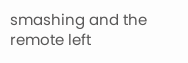smashing and the remote left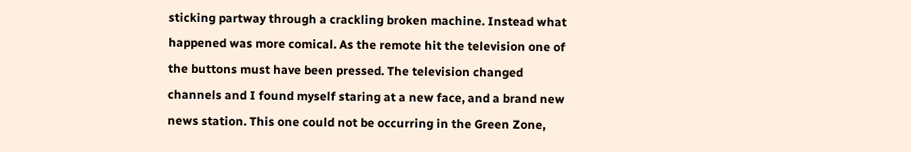sticking partway through a crackling broken machine. Instead what happened was more comical. As the remote hit the television one of the buttons must have been pressed. The television changed channels and I found myself staring at a new face, and a brand new news station. This one could not be occurring in the Green Zone,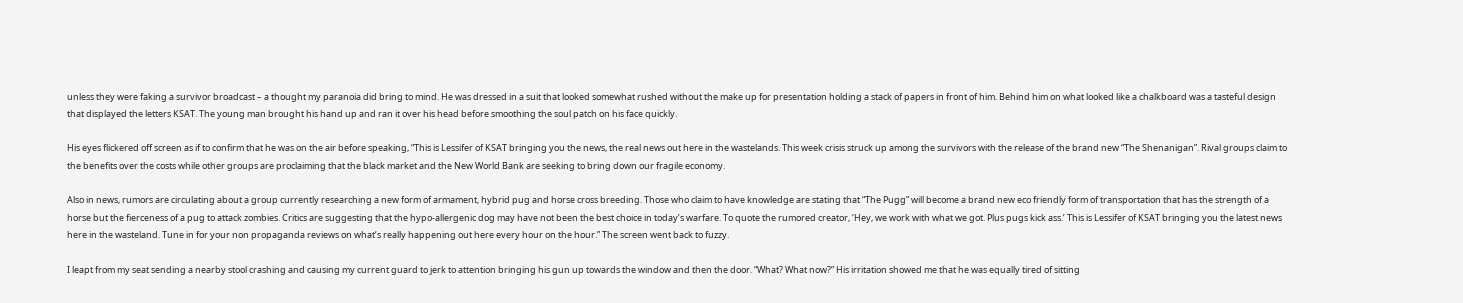unless they were faking a survivor broadcast – a thought my paranoia did bring to mind. He was dressed in a suit that looked somewhat rushed without the make up for presentation holding a stack of papers in front of him. Behind him on what looked like a chalkboard was a tasteful design that displayed the letters KSAT. The young man brought his hand up and ran it over his head before smoothing the soul patch on his face quickly.

His eyes flickered off screen as if to confirm that he was on the air before speaking, “This is Lessifer of KSAT bringing you the news, the real news out here in the wastelands. This week crisis struck up among the survivors with the release of the brand new “The Shenanigan”. Rival groups claim to the benefits over the costs while other groups are proclaiming that the black market and the New World Bank are seeking to bring down our fragile economy.

Also in news, rumors are circulating about a group currently researching a new form of armament, hybrid pug and horse cross breeding. Those who claim to have knowledge are stating that “The Pugg” will become a brand new eco friendly form of transportation that has the strength of a horse but the fierceness of a pug to attack zombies. Critics are suggesting that the hypo-allergenic dog may have not been the best choice in today’s warfare. To quote the rumored creator, ‘Hey, we work with what we got. Plus pugs kick ass.’ This is Lessifer of KSAT bringing you the latest news here in the wasteland. Tune in for your non propaganda reviews on what’s really happening out here every hour on the hour.” The screen went back to fuzzy.

I leapt from my seat sending a nearby stool crashing and causing my current guard to jerk to attention bringing his gun up towards the window and then the door. “What? What now?” His irritation showed me that he was equally tired of sitting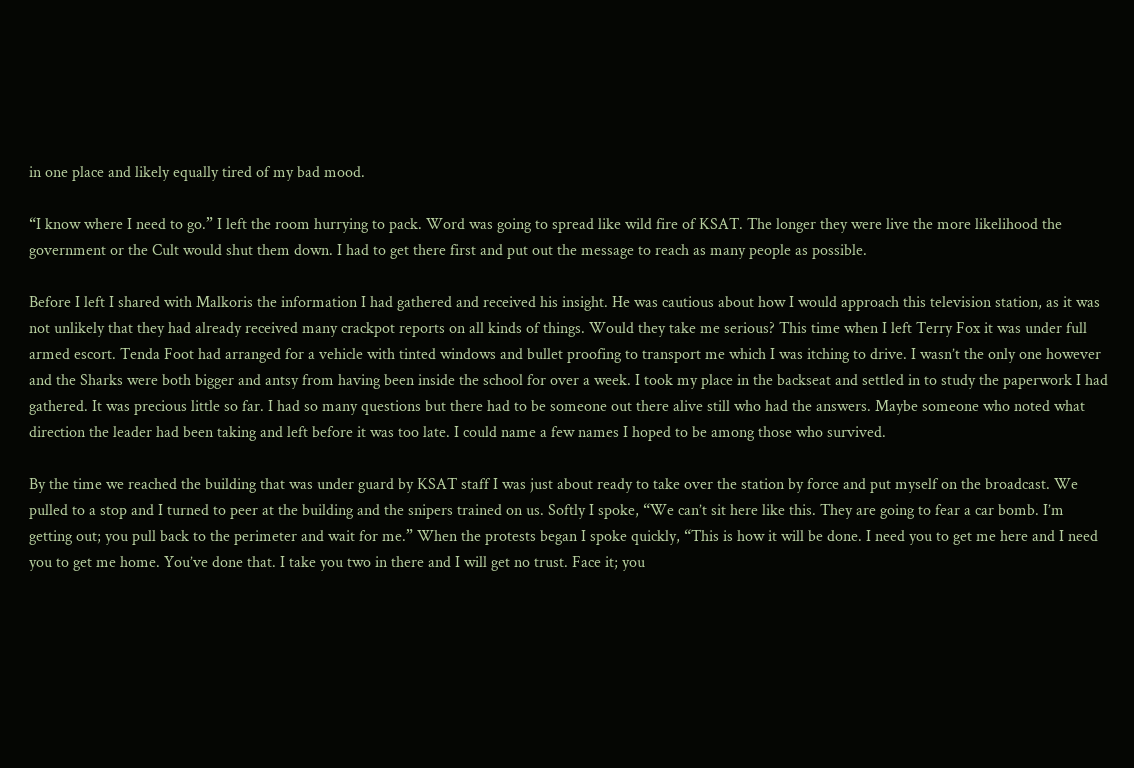in one place and likely equally tired of my bad mood.

“I know where I need to go.” I left the room hurrying to pack. Word was going to spread like wild fire of KSAT. The longer they were live the more likelihood the government or the Cult would shut them down. I had to get there first and put out the message to reach as many people as possible.

Before I left I shared with Malkoris the information I had gathered and received his insight. He was cautious about how I would approach this television station, as it was not unlikely that they had already received many crackpot reports on all kinds of things. Would they take me serious? This time when I left Terry Fox it was under full armed escort. Tenda Foot had arranged for a vehicle with tinted windows and bullet proofing to transport me which I was itching to drive. I wasn’t the only one however and the Sharks were both bigger and antsy from having been inside the school for over a week. I took my place in the backseat and settled in to study the paperwork I had gathered. It was precious little so far. I had so many questions but there had to be someone out there alive still who had the answers. Maybe someone who noted what direction the leader had been taking and left before it was too late. I could name a few names I hoped to be among those who survived.

By the time we reached the building that was under guard by KSAT staff I was just about ready to take over the station by force and put myself on the broadcast. We pulled to a stop and I turned to peer at the building and the snipers trained on us. Softly I spoke, “We can’t sit here like this. They are going to fear a car bomb. I’m getting out; you pull back to the perimeter and wait for me.” When the protests began I spoke quickly, “This is how it will be done. I need you to get me here and I need you to get me home. You’ve done that. I take you two in there and I will get no trust. Face it; you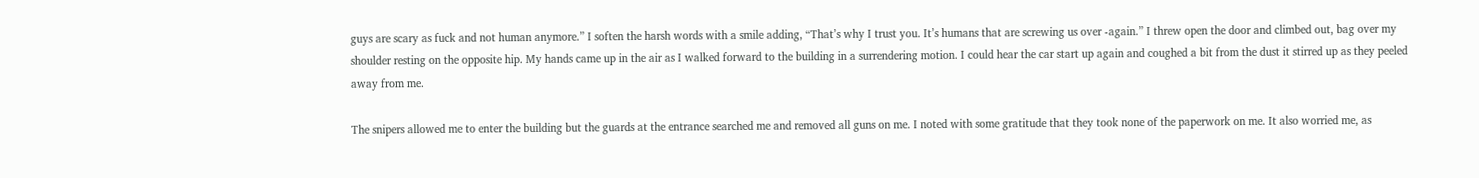guys are scary as fuck and not human anymore.” I soften the harsh words with a smile adding, “That’s why I trust you. It’s humans that are screwing us over -again.” I threw open the door and climbed out, bag over my shoulder resting on the opposite hip. My hands came up in the air as I walked forward to the building in a surrendering motion. I could hear the car start up again and coughed a bit from the dust it stirred up as they peeled away from me.

The snipers allowed me to enter the building but the guards at the entrance searched me and removed all guns on me. I noted with some gratitude that they took none of the paperwork on me. It also worried me, as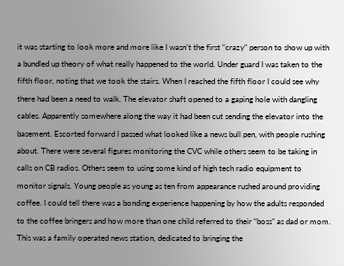it was starting to look more and more like I wasn’t the first “crazy” person to show up with a bundled up theory of what really happened to the world. Under guard I was taken to the fifth floor, noting that we took the stairs. When I reached the fifth floor I could see why there had been a need to walk. The elevator shaft opened to a gaping hole with dangling cables. Apparently somewhere along the way it had been cut sending the elevator into the basement. Escorted forward I passed what looked like a news bull pen, with people rushing about. There were several figures monitoring the CVC while others seem to be taking in calls on CB radios. Others seem to using some kind of high tech radio equipment to monitor signals. Young people as young as ten from appearance rushed around providing coffee. I could tell there was a bonding experience happening by how the adults responded to the coffee bringers and how more than one child referred to their “boss” as dad or mom. This was a family operated news station, dedicated to bringing the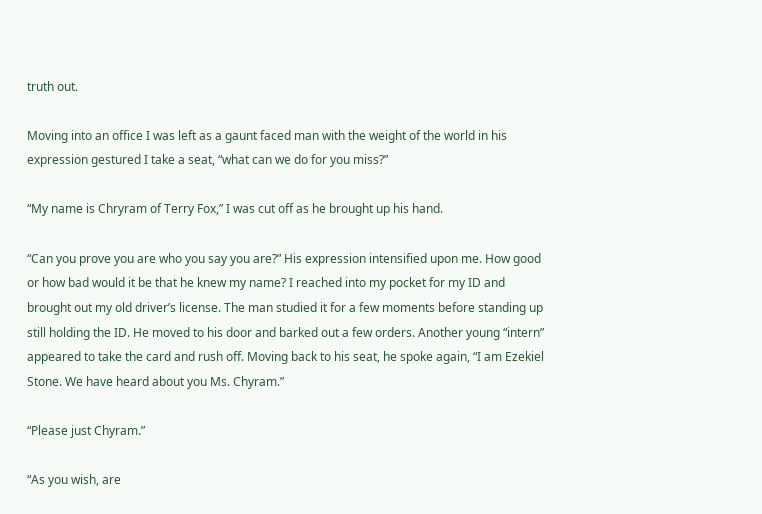truth out.

Moving into an office I was left as a gaunt faced man with the weight of the world in his expression gestured I take a seat, “what can we do for you miss?”

“My name is Chryram of Terry Fox,” I was cut off as he brought up his hand.

“Can you prove you are who you say you are?” His expression intensified upon me. How good or how bad would it be that he knew my name? I reached into my pocket for my ID and brought out my old driver’s license. The man studied it for a few moments before standing up still holding the ID. He moved to his door and barked out a few orders. Another young “intern” appeared to take the card and rush off. Moving back to his seat, he spoke again, “I am Ezekiel Stone. We have heard about you Ms. Chyram.”

“Please just Chyram.”

“As you wish, are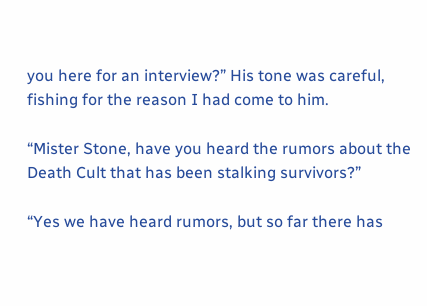you here for an interview?” His tone was careful, fishing for the reason I had come to him.

“Mister Stone, have you heard the rumors about the Death Cult that has been stalking survivors?”

“Yes we have heard rumors, but so far there has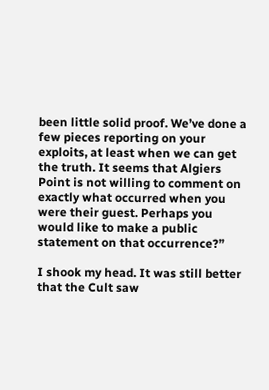been little solid proof. We’ve done a few pieces reporting on your exploits, at least when we can get the truth. It seems that Algiers Point is not willing to comment on exactly what occurred when you were their guest. Perhaps you would like to make a public statement on that occurrence?”

I shook my head. It was still better that the Cult saw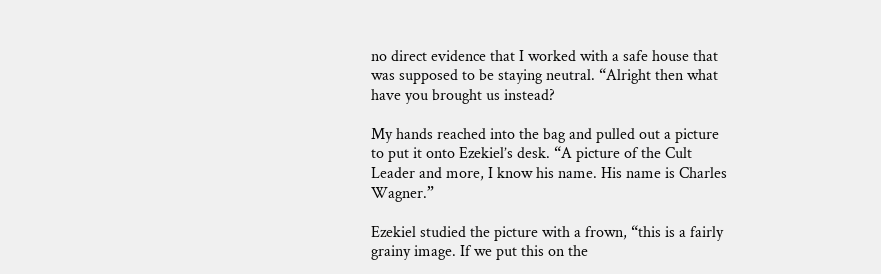no direct evidence that I worked with a safe house that was supposed to be staying neutral. “Alright then what have you brought us instead?

My hands reached into the bag and pulled out a picture to put it onto Ezekiel’s desk. “A picture of the Cult Leader and more, I know his name. His name is Charles Wagner.”

Ezekiel studied the picture with a frown, “this is a fairly grainy image. If we put this on the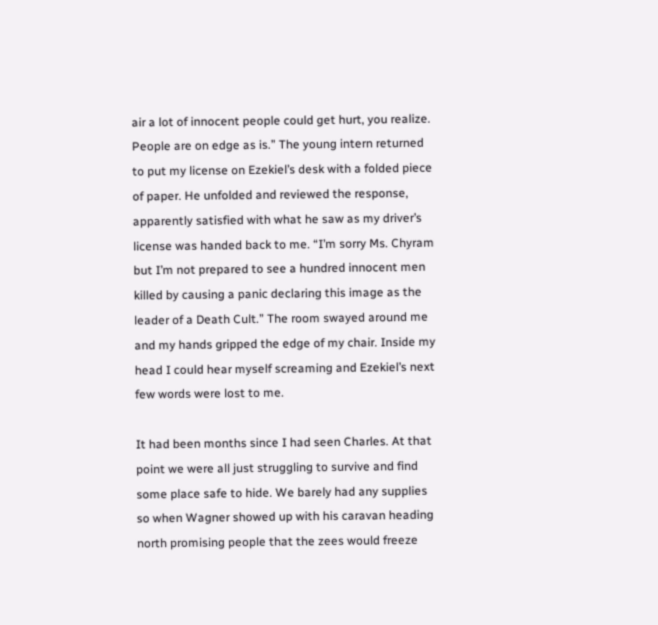air a lot of innocent people could get hurt, you realize. People are on edge as is.” The young intern returned to put my license on Ezekiel’s desk with a folded piece of paper. He unfolded and reviewed the response, apparently satisfied with what he saw as my driver’s license was handed back to me. “I’m sorry Ms. Chyram but I’m not prepared to see a hundred innocent men killed by causing a panic declaring this image as the leader of a Death Cult.” The room swayed around me and my hands gripped the edge of my chair. Inside my head I could hear myself screaming and Ezekiel’s next few words were lost to me.

It had been months since I had seen Charles. At that point we were all just struggling to survive and find some place safe to hide. We barely had any supplies so when Wagner showed up with his caravan heading north promising people that the zees would freeze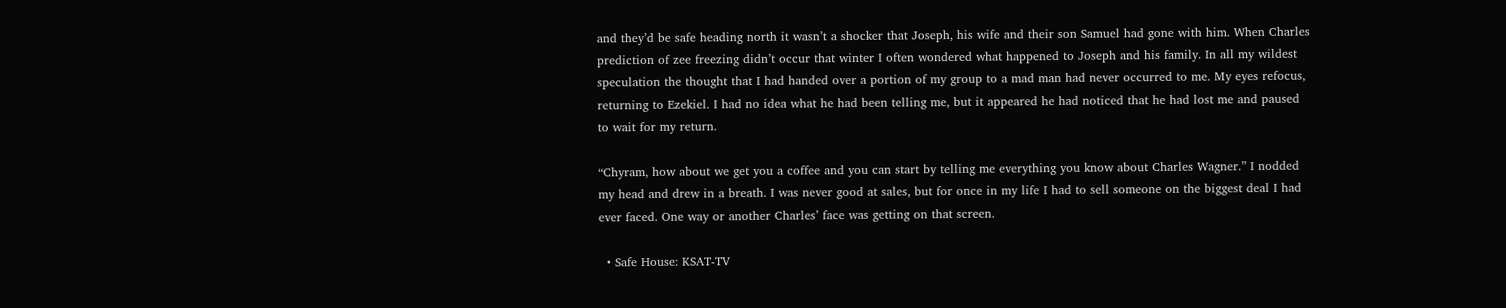and they’d be safe heading north it wasn’t a shocker that Joseph, his wife and their son Samuel had gone with him. When Charles prediction of zee freezing didn’t occur that winter I often wondered what happened to Joseph and his family. In all my wildest speculation the thought that I had handed over a portion of my group to a mad man had never occurred to me. My eyes refocus, returning to Ezekiel. I had no idea what he had been telling me, but it appeared he had noticed that he had lost me and paused to wait for my return.

“Chyram, how about we get you a coffee and you can start by telling me everything you know about Charles Wagner.” I nodded my head and drew in a breath. I was never good at sales, but for once in my life I had to sell someone on the biggest deal I had ever faced. One way or another Charles’ face was getting on that screen.

  • Safe House: KSAT-TV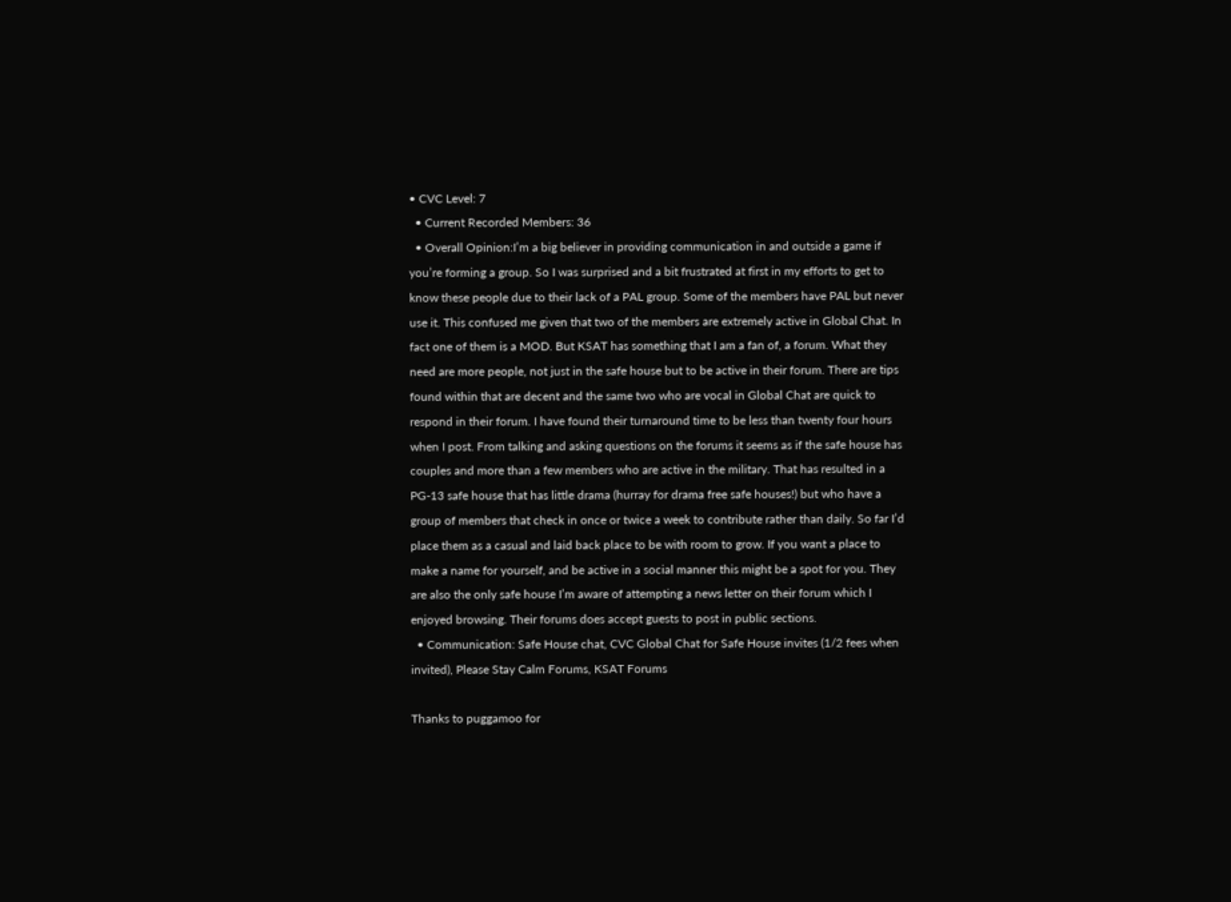• CVC Level: 7
  • Current Recorded Members: 36
  • Overall Opinion:I’m a big believer in providing communication in and outside a game if you’re forming a group. So I was surprised and a bit frustrated at first in my efforts to get to know these people due to their lack of a PAL group. Some of the members have PAL but never use it. This confused me given that two of the members are extremely active in Global Chat. In fact one of them is a MOD. But KSAT has something that I am a fan of, a forum. What they need are more people, not just in the safe house but to be active in their forum. There are tips found within that are decent and the same two who are vocal in Global Chat are quick to respond in their forum. I have found their turnaround time to be less than twenty four hours when I post. From talking and asking questions on the forums it seems as if the safe house has couples and more than a few members who are active in the military. That has resulted in a PG-13 safe house that has little drama (hurray for drama free safe houses!) but who have a group of members that check in once or twice a week to contribute rather than daily. So far I’d place them as a casual and laid back place to be with room to grow. If you want a place to make a name for yourself, and be active in a social manner this might be a spot for you. They are also the only safe house I’m aware of attempting a news letter on their forum which I enjoyed browsing. Their forums does accept guests to post in public sections.
  • Communication: Safe House chat, CVC Global Chat for Safe House invites (1/2 fees when invited), Please Stay Calm Forums, KSAT Forums

Thanks to puggamoo for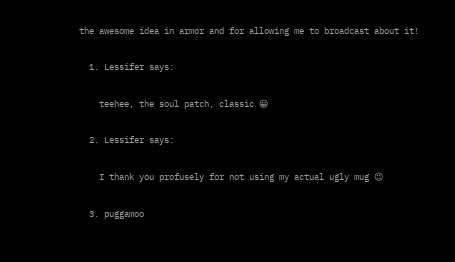the awesome idea in armor and for allowing me to broadcast about it!

  1. Lessifer says:

    teehee, the soul patch, classic 😀

  2. Lessifer says:

    I thank you profusely for not using my actual ugly mug 😉

  3. puggamoo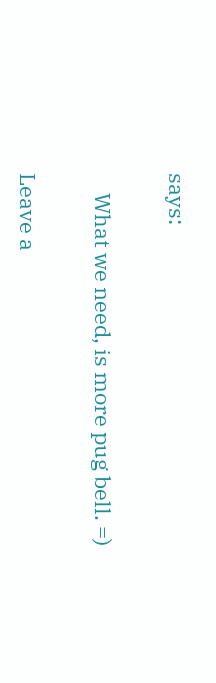says:

    What we need, is more pug bell. =)

Leave a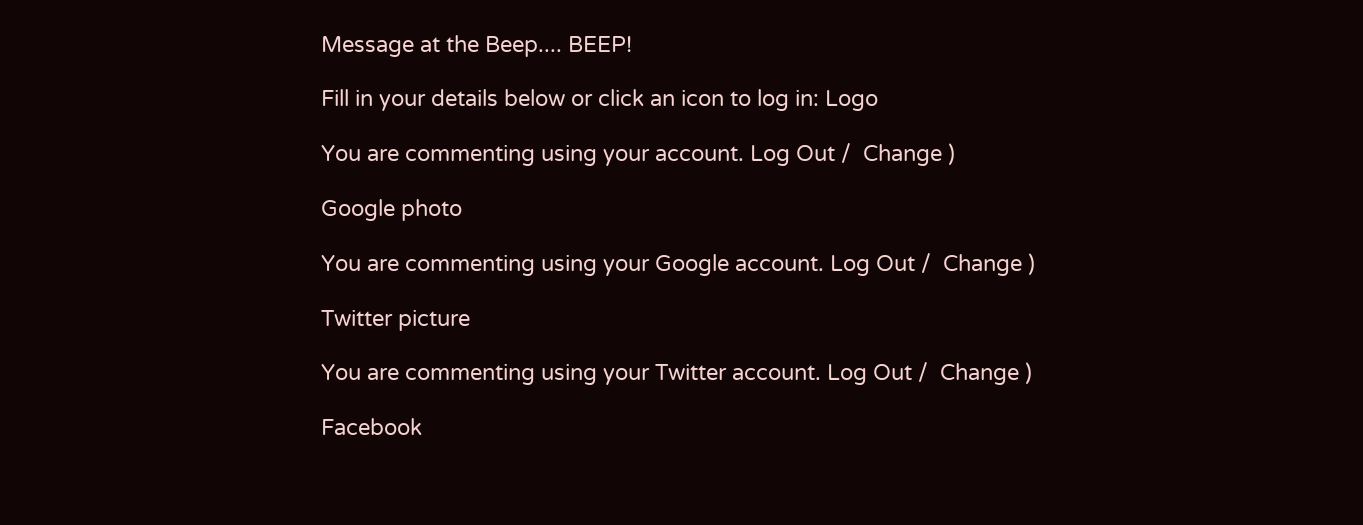Message at the Beep.... BEEP!

Fill in your details below or click an icon to log in: Logo

You are commenting using your account. Log Out /  Change )

Google photo

You are commenting using your Google account. Log Out /  Change )

Twitter picture

You are commenting using your Twitter account. Log Out /  Change )

Facebook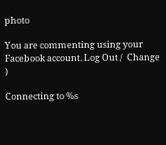photo

You are commenting using your Facebook account. Log Out /  Change )

Connecting to %s